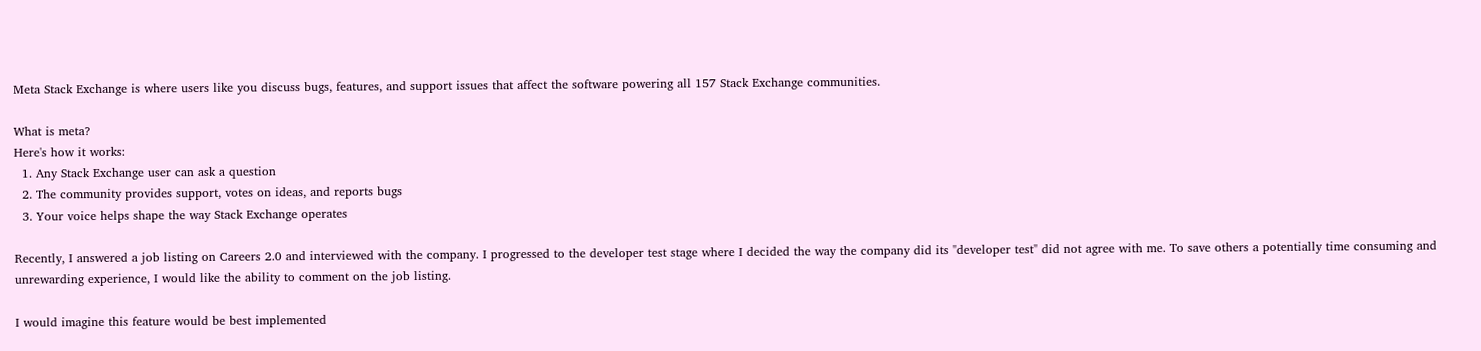Meta Stack Exchange is where users like you discuss bugs, features, and support issues that affect the software powering all 157 Stack Exchange communities.

What is meta?
Here's how it works:
  1. Any Stack Exchange user can ask a question
  2. The community provides support, votes on ideas, and reports bugs
  3. Your voice helps shape the way Stack Exchange operates

Recently, I answered a job listing on Careers 2.0 and interviewed with the company. I progressed to the developer test stage where I decided the way the company did its "developer test" did not agree with me. To save others a potentially time consuming and unrewarding experience, I would like the ability to comment on the job listing.

I would imagine this feature would be best implemented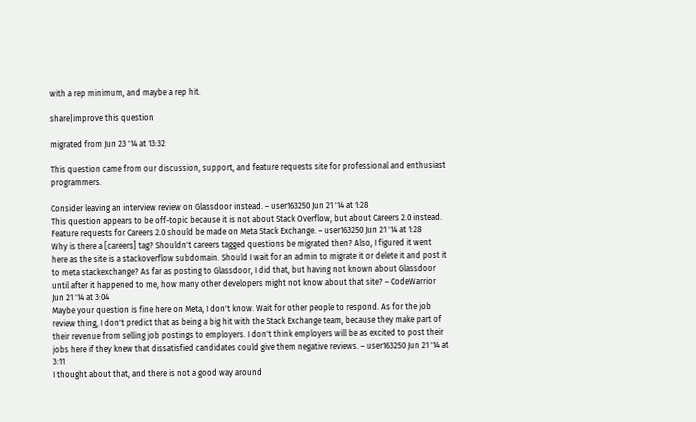with a rep minimum, and maybe a rep hit.

share|improve this question

migrated from Jun 23 '14 at 13:32

This question came from our discussion, support, and feature requests site for professional and enthusiast programmers.

Consider leaving an interview review on Glassdoor instead. – user163250 Jun 21 '14 at 1:28
This question appears to be off-topic because it is not about Stack Overflow, but about Careers 2.0 instead. Feature requests for Careers 2.0 should be made on Meta Stack Exchange. – user163250 Jun 21 '14 at 1:28
Why is there a [careers] tag? Shouldn't careers tagged questions be migrated then? Also, I figured it went here as the site is a stackoverflow subdomain. Should I wait for an admin to migrate it or delete it and post it to meta stackexchange? As far as posting to Glassdoor, I did that, but having not known about Glassdoor until after it happened to me, how many other developers might not know about that site? – CodeWarrior Jun 21 '14 at 3:04
Maybe your question is fine here on Meta, I don't know. Wait for other people to respond. As for the job review thing, I don't predict that as being a big hit with the Stack Exchange team, because they make part of their revenue from selling job postings to employers. I don't think employers will be as excited to post their jobs here if they knew that dissatisfied candidates could give them negative reviews. – user163250 Jun 21 '14 at 3:11
I thought about that, and there is not a good way around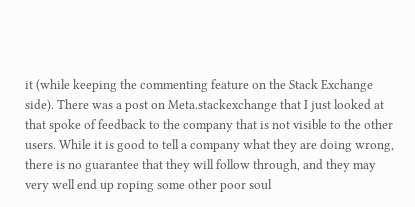it (while keeping the commenting feature on the Stack Exchange side). There was a post on Meta.stackexchange that I just looked at that spoke of feedback to the company that is not visible to the other users. While it is good to tell a company what they are doing wrong, there is no guarantee that they will follow through, and they may very well end up roping some other poor soul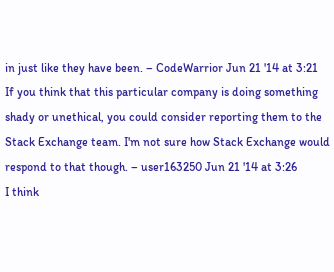in just like they have been. – CodeWarrior Jun 21 '14 at 3:21
If you think that this particular company is doing something shady or unethical, you could consider reporting them to the Stack Exchange team. I'm not sure how Stack Exchange would respond to that though. – user163250 Jun 21 '14 at 3:26
I think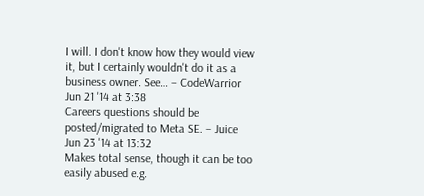I will. I don't know how they would view it, but I certainly wouldn't do it as a business owner. See… – CodeWarrior Jun 21 '14 at 3:38
Careers questions should be posted/migrated to Meta SE. – Juice Jun 23 '14 at 13:32
Makes total sense, though it can be too easily abused e.g.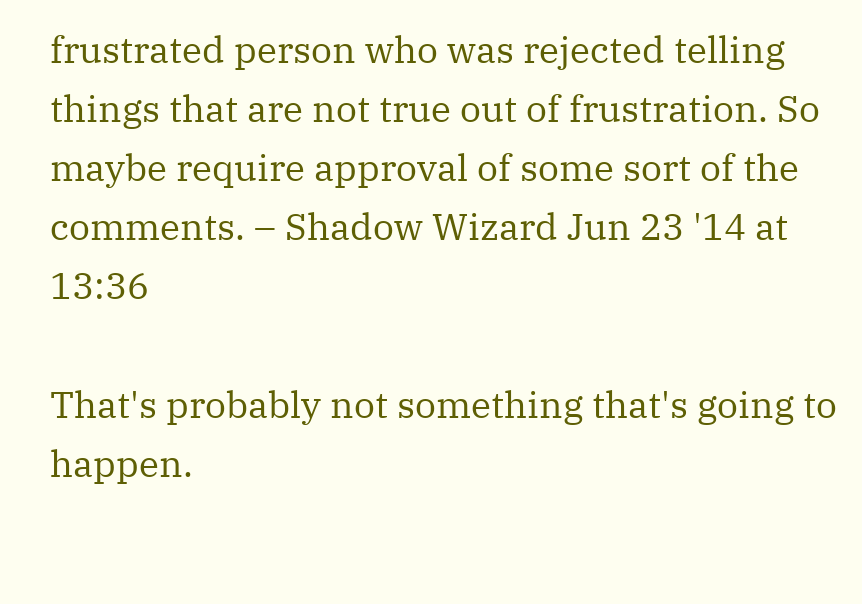frustrated person who was rejected telling things that are not true out of frustration. So maybe require approval of some sort of the comments. – Shadow Wizard Jun 23 '14 at 13:36

That's probably not something that's going to happen.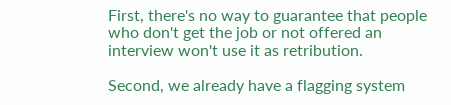First, there's no way to guarantee that people who don't get the job or not offered an interview won't use it as retribution.

Second, we already have a flagging system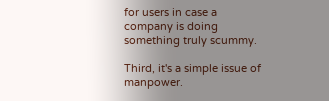for users in case a company is doing something truly scummy.

Third, it's a simple issue of manpower.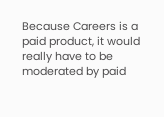Because Careers is a paid product, it would really have to be moderated by paid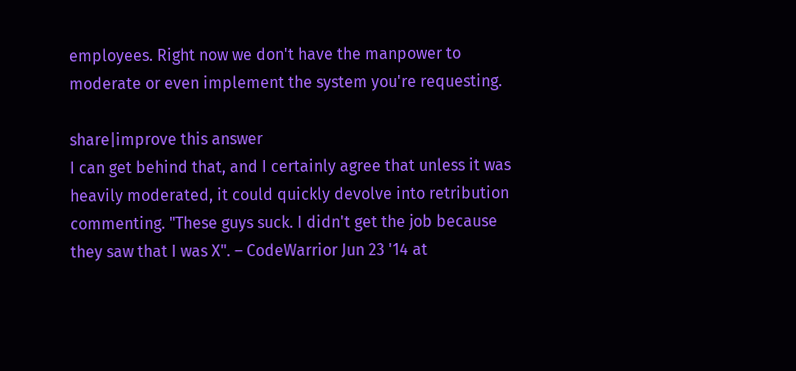employees. Right now we don't have the manpower to moderate or even implement the system you're requesting.

share|improve this answer
I can get behind that, and I certainly agree that unless it was heavily moderated, it could quickly devolve into retribution commenting. "These guys suck. I didn't get the job because they saw that I was X". – CodeWarrior Jun 23 '14 at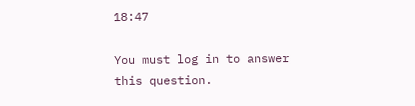18:47

You must log in to answer this question.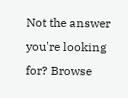Not the answer you're looking for? Browse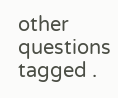other questions tagged .